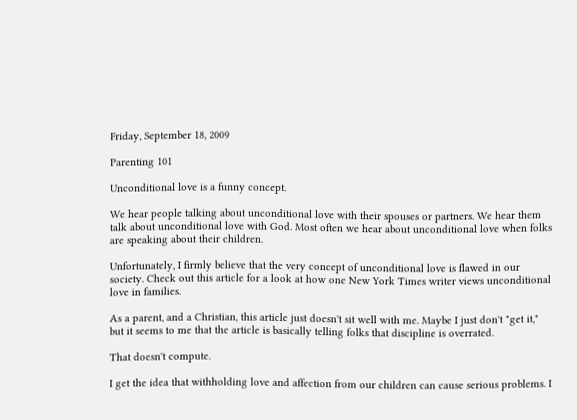Friday, September 18, 2009

Parenting 101

Unconditional love is a funny concept.

We hear people talking about unconditional love with their spouses or partners. We hear them talk about unconditional love with God. Most often we hear about unconditional love when folks are speaking about their children.

Unfortunately, I firmly believe that the very concept of unconditional love is flawed in our society. Check out this article for a look at how one New York Times writer views unconditional love in families.

As a parent, and a Christian, this article just doesn't sit well with me. Maybe I just don't "get it," but it seems to me that the article is basically telling folks that discipline is overrated.

That doesn't compute.

I get the idea that withholding love and affection from our children can cause serious problems. I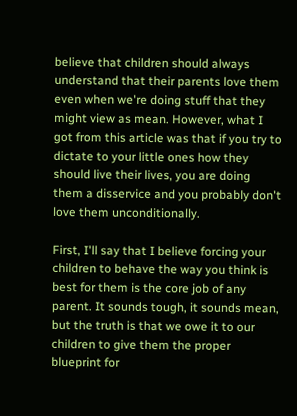believe that children should always understand that their parents love them even when we're doing stuff that they might view as mean. However, what I got from this article was that if you try to dictate to your little ones how they should live their lives, you are doing them a disservice and you probably don't love them unconditionally.

First, I'll say that I believe forcing your children to behave the way you think is best for them is the core job of any parent. It sounds tough, it sounds mean, but the truth is that we owe it to our children to give them the proper blueprint for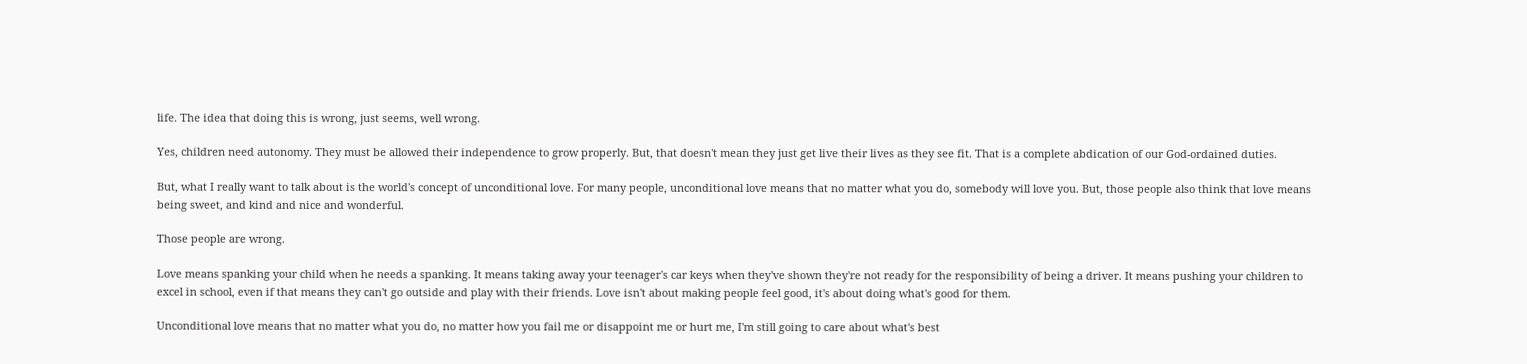life. The idea that doing this is wrong, just seems, well wrong.

Yes, children need autonomy. They must be allowed their independence to grow properly. But, that doesn't mean they just get live their lives as they see fit. That is a complete abdication of our God-ordained duties.

But, what I really want to talk about is the world's concept of unconditional love. For many people, unconditional love means that no matter what you do, somebody will love you. But, those people also think that love means being sweet, and kind and nice and wonderful.

Those people are wrong.

Love means spanking your child when he needs a spanking. It means taking away your teenager's car keys when they've shown they're not ready for the responsibility of being a driver. It means pushing your children to excel in school, even if that means they can't go outside and play with their friends. Love isn't about making people feel good, it's about doing what's good for them.

Unconditional love means that no matter what you do, no matter how you fail me or disappoint me or hurt me, I'm still going to care about what's best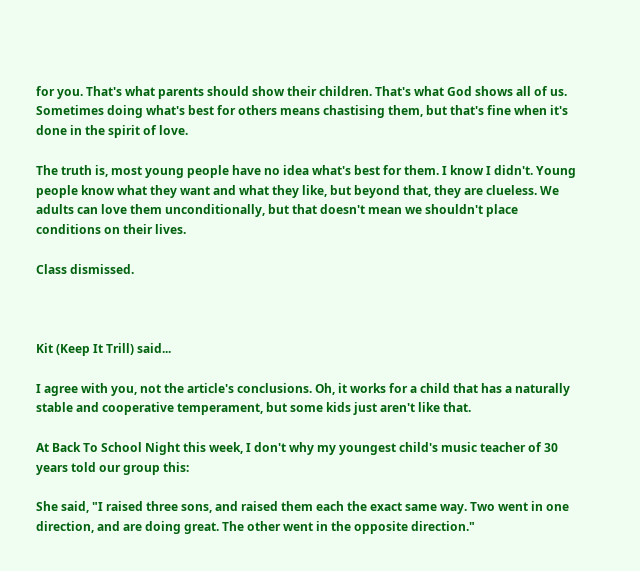for you. That's what parents should show their children. That's what God shows all of us. Sometimes doing what's best for others means chastising them, but that's fine when it's done in the spirit of love.

The truth is, most young people have no idea what's best for them. I know I didn't. Young people know what they want and what they like, but beyond that, they are clueless. We adults can love them unconditionally, but that doesn't mean we shouldn't place conditions on their lives.

Class dismissed.



Kit (Keep It Trill) said...

I agree with you, not the article's conclusions. Oh, it works for a child that has a naturally stable and cooperative temperament, but some kids just aren't like that.

At Back To School Night this week, I don't why my youngest child's music teacher of 30 years told our group this:

She said, "I raised three sons, and raised them each the exact same way. Two went in one direction, and are doing great. The other went in the opposite direction."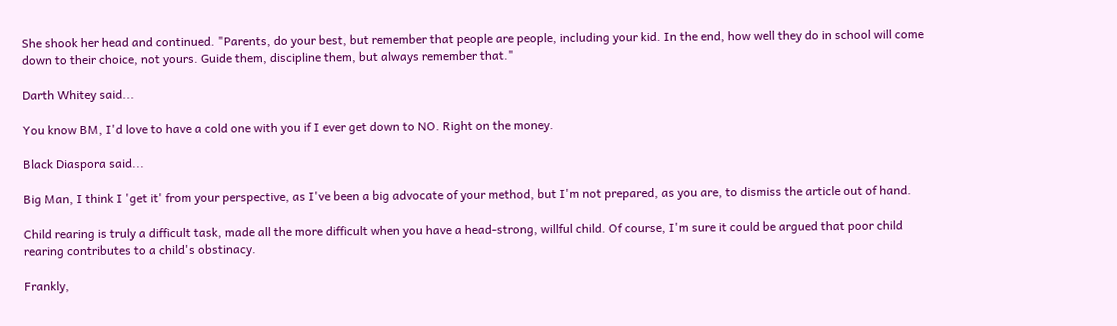She shook her head and continued. "Parents, do your best, but remember that people are people, including your kid. In the end, how well they do in school will come down to their choice, not yours. Guide them, discipline them, but always remember that."

Darth Whitey said...

You know BM, I'd love to have a cold one with you if I ever get down to NO. Right on the money.

Black Diaspora said...

Big Man, I think I 'get it' from your perspective, as I've been a big advocate of your method, but I'm not prepared, as you are, to dismiss the article out of hand.

Child rearing is truly a difficult task, made all the more difficult when you have a head-strong, willful child. Of course, I'm sure it could be argued that poor child rearing contributes to a child's obstinacy.

Frankly,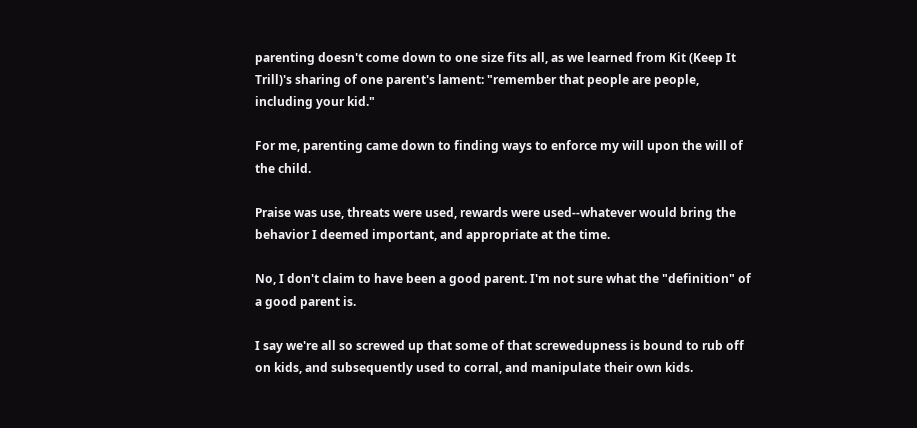parenting doesn't come down to one size fits all, as we learned from Kit (Keep It Trill)'s sharing of one parent's lament: "remember that people are people, including your kid."

For me, parenting came down to finding ways to enforce my will upon the will of the child.

Praise was use, threats were used, rewards were used--whatever would bring the behavior I deemed important, and appropriate at the time.

No, I don't claim to have been a good parent. I'm not sure what the "definition" of a good parent is.

I say we're all so screwed up that some of that screwedupness is bound to rub off on kids, and subsequently used to corral, and manipulate their own kids.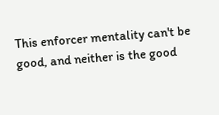This enforcer mentality can't be good, and neither is the good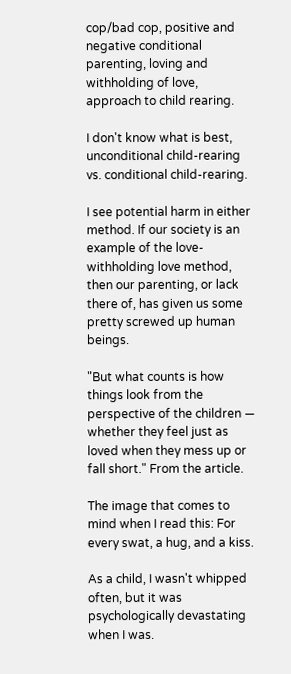cop/bad cop, positive and negative conditional parenting, loving and withholding of love, approach to child rearing.

I don't know what is best, unconditional child-rearing vs. conditional child-rearing.

I see potential harm in either method. If our society is an example of the love-withholding love method, then our parenting, or lack there of, has given us some pretty screwed up human beings.

"But what counts is how things look from the perspective of the children — whether they feel just as loved when they mess up or fall short." From the article.

The image that comes to mind when I read this: For every swat, a hug, and a kiss.

As a child, I wasn't whipped often, but it was psychologically devastating when I was.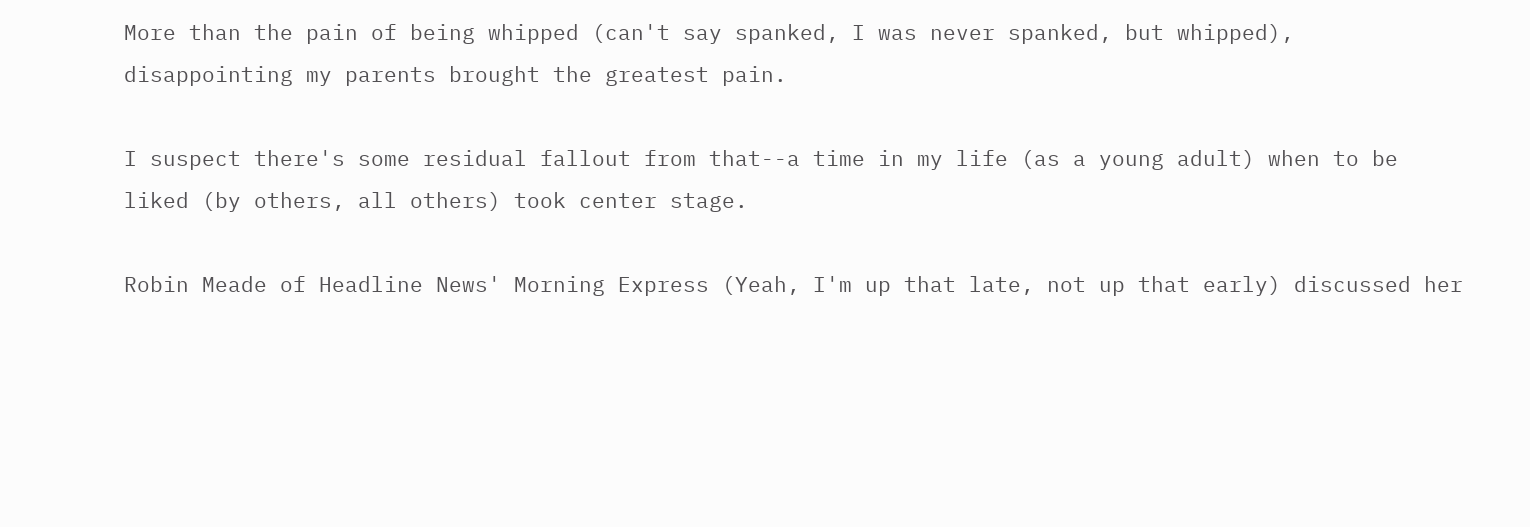More than the pain of being whipped (can't say spanked, I was never spanked, but whipped), disappointing my parents brought the greatest pain.

I suspect there's some residual fallout from that--a time in my life (as a young adult) when to be liked (by others, all others) took center stage.

Robin Meade of Headline News' Morning Express (Yeah, I'm up that late, not up that early) discussed her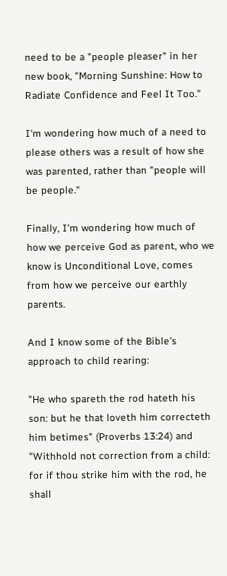need to be a "people pleaser" in her new book, "Morning Sunshine: How to Radiate Confidence and Feel It Too."

I'm wondering how much of a need to please others was a result of how she was parented, rather than "people will be people."

Finally, I'm wondering how much of how we perceive God as parent, who we know is Unconditional Love, comes from how we perceive our earthly parents.

And I know some of the Bible's approach to child rearing:

"He who spareth the rod hateth his son: but he that loveth him correcteth him betimes" (Proverbs 13:24) and "Withhold not correction from a child: for if thou strike him with the rod, he shall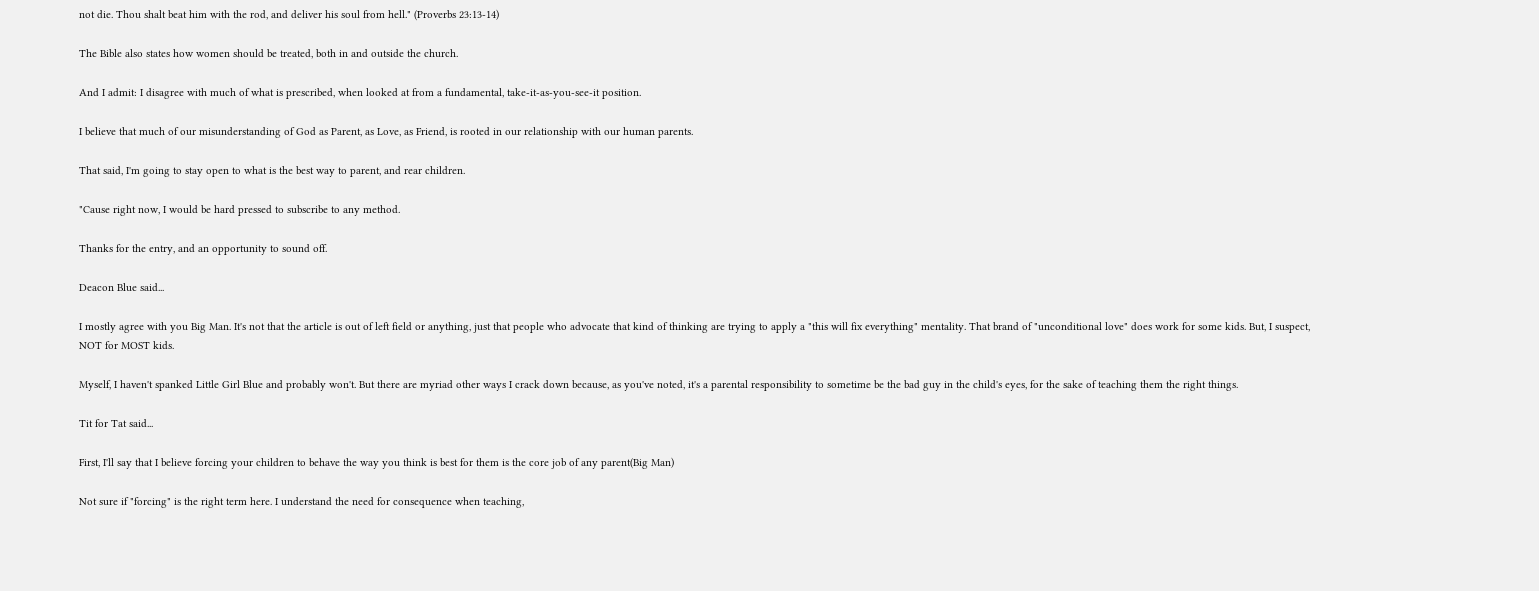not die. Thou shalt beat him with the rod, and deliver his soul from hell." (Proverbs 23:13-14)

The Bible also states how women should be treated, both in and outside the church.

And I admit: I disagree with much of what is prescribed, when looked at from a fundamental, take-it-as-you-see-it position.

I believe that much of our misunderstanding of God as Parent, as Love, as Friend, is rooted in our relationship with our human parents.

That said, I'm going to stay open to what is the best way to parent, and rear children.

"Cause right now, I would be hard pressed to subscribe to any method.

Thanks for the entry, and an opportunity to sound off.

Deacon Blue said...

I mostly agree with you Big Man. It's not that the article is out of left field or anything, just that people who advocate that kind of thinking are trying to apply a "this will fix everything" mentality. That brand of "unconditional love" does work for some kids. But, I suspect, NOT for MOST kids.

Myself, I haven't spanked Little Girl Blue and probably won't. But there are myriad other ways I crack down because, as you've noted, it's a parental responsibility to sometime be the bad guy in the child's eyes, for the sake of teaching them the right things.

Tit for Tat said...

First, I'll say that I believe forcing your children to behave the way you think is best for them is the core job of any parent(Big Man)

Not sure if "forcing" is the right term here. I understand the need for consequence when teaching,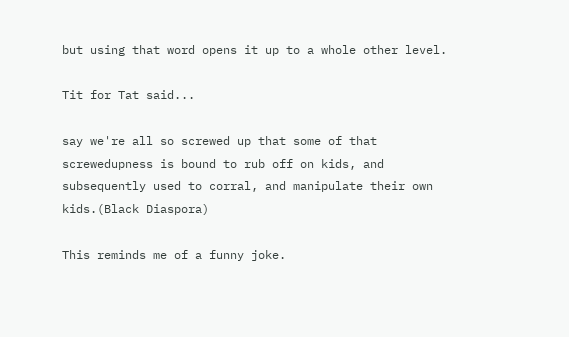but using that word opens it up to a whole other level.

Tit for Tat said...

say we're all so screwed up that some of that screwedupness is bound to rub off on kids, and subsequently used to corral, and manipulate their own kids.(Black Diaspora)

This reminds me of a funny joke.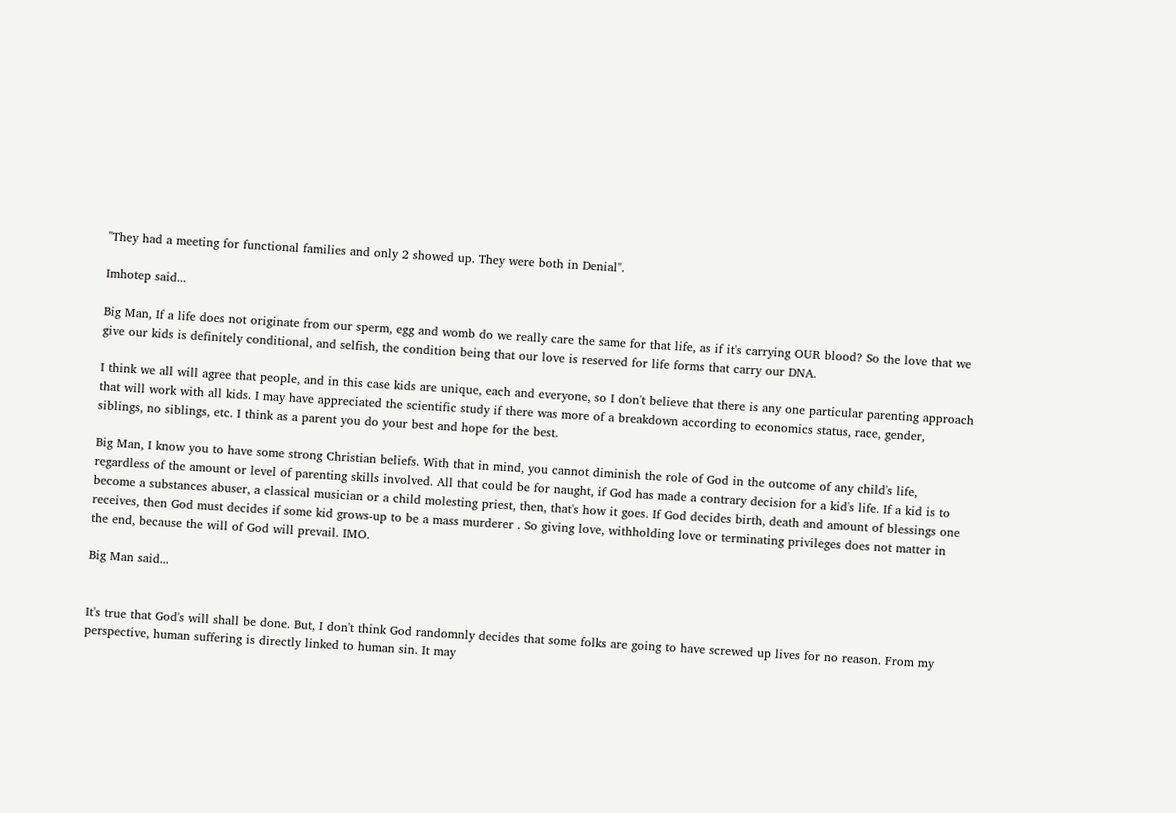"They had a meeting for functional families and only 2 showed up. They were both in Denial".

Imhotep said...

Big Man, If a life does not originate from our sperm, egg and womb do we really care the same for that life, as if it's carrying OUR blood? So the love that we give our kids is definitely conditional, and selfish, the condition being that our love is reserved for life forms that carry our DNA.

I think we all will agree that people, and in this case kids are unique, each and everyone, so I don't believe that there is any one particular parenting approach that will work with all kids. I may have appreciated the scientific study if there was more of a breakdown according to economics status, race, gender, siblings, no siblings, etc. I think as a parent you do your best and hope for the best.

Big Man, I know you to have some strong Christian beliefs. With that in mind, you cannot diminish the role of God in the outcome of any child's life, regardless of the amount or level of parenting skills involved. All that could be for naught, if God has made a contrary decision for a kid's life. If a kid is to become a substances abuser, a classical musician or a child molesting priest, then, that's how it goes. If God decides birth, death and amount of blessings one receives, then God must decides if some kid grows-up to be a mass murderer . So giving love, withholding love or terminating privileges does not matter in the end, because the will of God will prevail. IMO.

Big Man said...


It's true that God's will shall be done. But, I don't think God randomnly decides that some folks are going to have screwed up lives for no reason. From my perspective, human suffering is directly linked to human sin. It may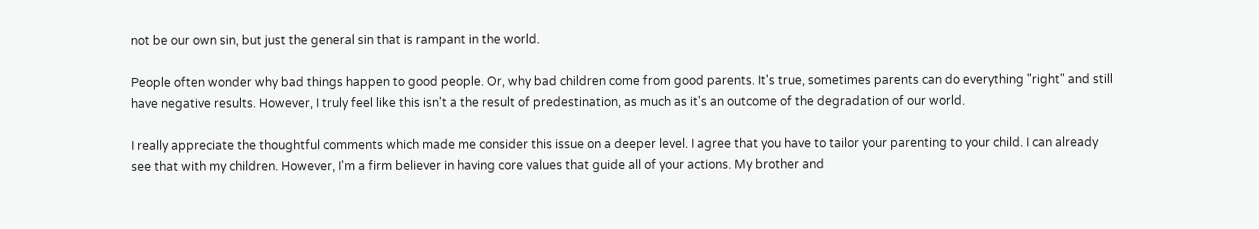not be our own sin, but just the general sin that is rampant in the world.

People often wonder why bad things happen to good people. Or, why bad children come from good parents. It's true, sometimes parents can do everything "right" and still have negative results. However, I truly feel like this isn't a the result of predestination, as much as it's an outcome of the degradation of our world.

I really appreciate the thoughtful comments which made me consider this issue on a deeper level. I agree that you have to tailor your parenting to your child. I can already see that with my children. However, I'm a firm believer in having core values that guide all of your actions. My brother and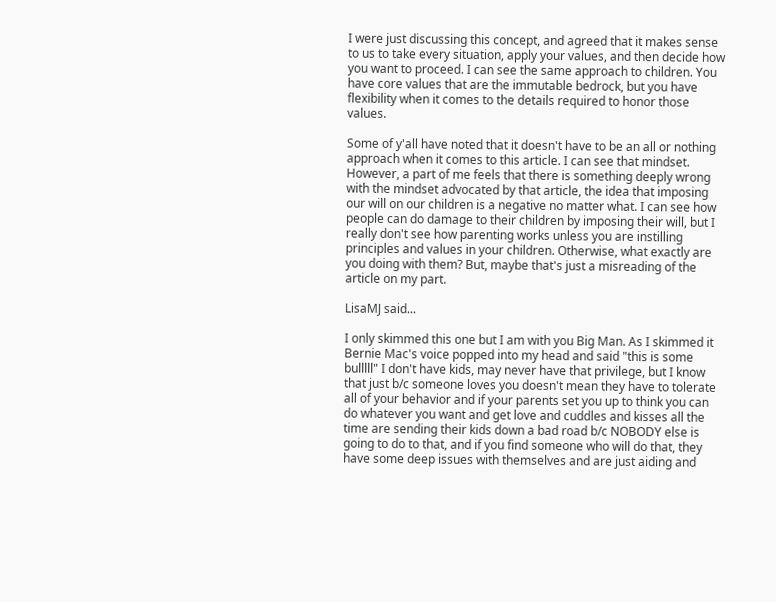I were just discussing this concept, and agreed that it makes sense to us to take every situation, apply your values, and then decide how you want to proceed. I can see the same approach to children. You have core values that are the immutable bedrock, but you have flexibility when it comes to the details required to honor those values.

Some of y'all have noted that it doesn't have to be an all or nothing approach when it comes to this article. I can see that mindset. However, a part of me feels that there is something deeply wrong with the mindset advocated by that article, the idea that imposing our will on our children is a negative no matter what. I can see how people can do damage to their children by imposing their will, but I really don't see how parenting works unless you are instilling principles and values in your children. Otherwise, what exactly are you doing with them? But, maybe that's just a misreading of the article on my part.

LisaMJ said...

I only skimmed this one but I am with you Big Man. As I skimmed it Bernie Mac's voice popped into my head and said "this is some bulllll" I don't have kids, may never have that privilege, but I know that just b/c someone loves you doesn't mean they have to tolerate all of your behavior and if your parents set you up to think you can do whatever you want and get love and cuddles and kisses all the time are sending their kids down a bad road b/c NOBODY else is going to do to that, and if you find someone who will do that, they have some deep issues with themselves and are just aiding and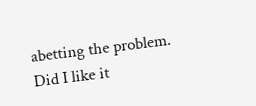abetting the problem. Did I like it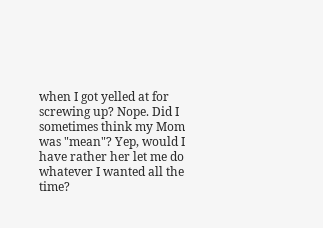when I got yelled at for screwing up? Nope. Did I sometimes think my Mom was "mean"? Yep, would I have rather her let me do whatever I wanted all the time?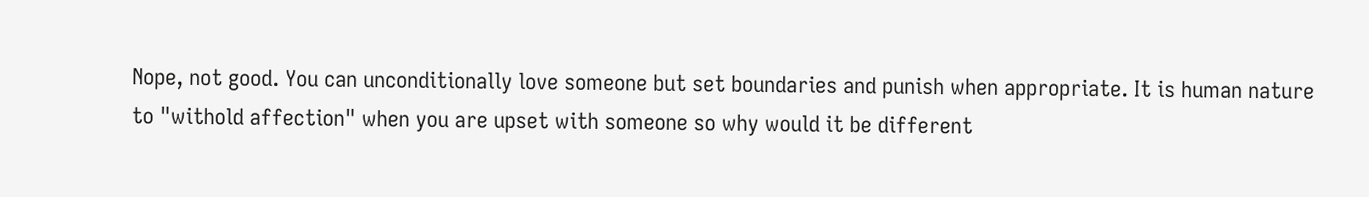Nope, not good. You can unconditionally love someone but set boundaries and punish when appropriate. It is human nature to "withold affection" when you are upset with someone so why would it be different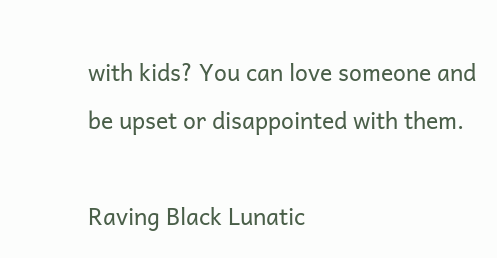with kids? You can love someone and be upset or disappointed with them.

Raving Black Lunatic